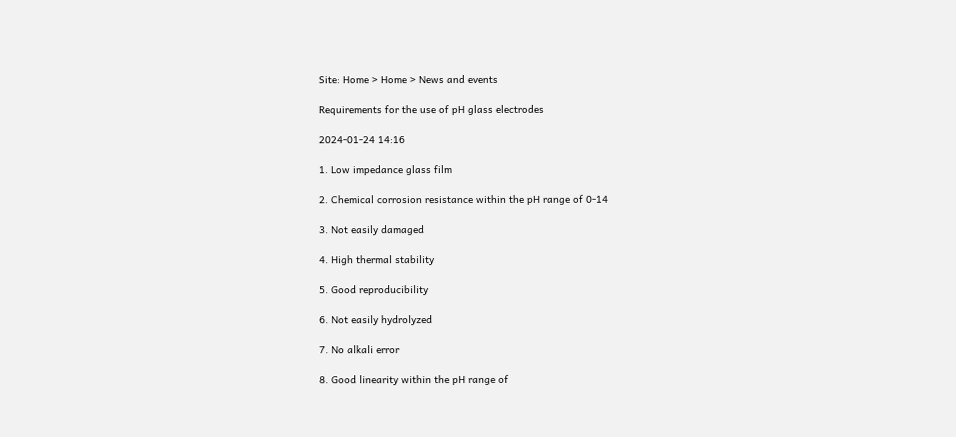Site: Home > Home > News and events

Requirements for the use of pH glass electrodes

2024-01-24 14:16

1. Low impedance glass film

2. Chemical corrosion resistance within the pH range of 0-14

3. Not easily damaged

4. High thermal stability

5. Good reproducibility

6. Not easily hydrolyzed

7. No alkali error

8. Good linearity within the pH range of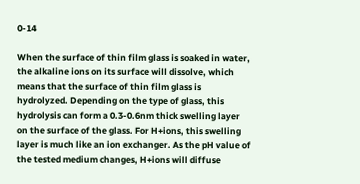0-14

When the surface of thin film glass is soaked in water, the alkaline ions on its surface will dissolve, which means that the surface of thin film glass is hydrolyzed. Depending on the type of glass, this hydrolysis can form a 0.3-0.6nm thick swelling layer on the surface of the glass. For H+ions, this swelling layer is much like an ion exchanger. As the pH value of the tested medium changes, H+ions will diffuse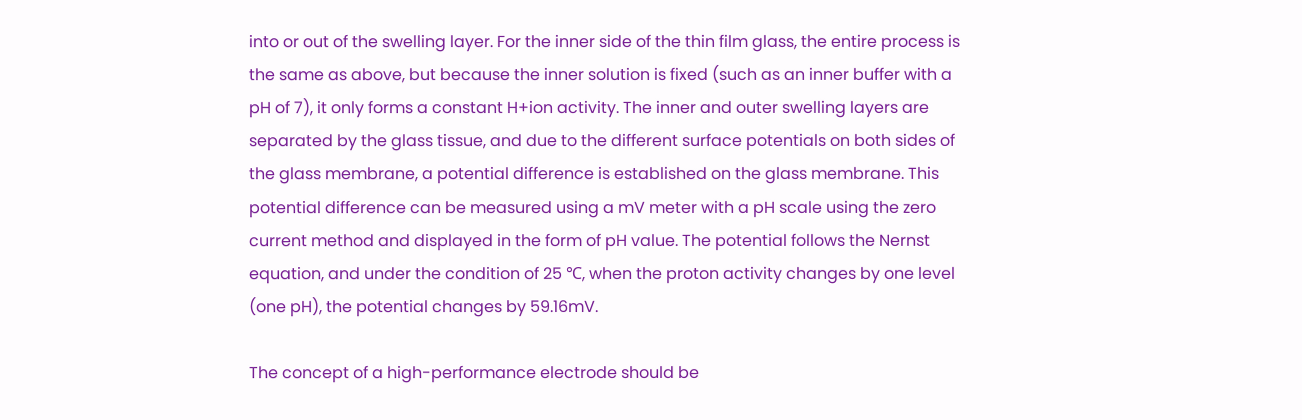into or out of the swelling layer. For the inner side of the thin film glass, the entire process is the same as above, but because the inner solution is fixed (such as an inner buffer with a pH of 7), it only forms a constant H+ion activity. The inner and outer swelling layers are separated by the glass tissue, and due to the different surface potentials on both sides of the glass membrane, a potential difference is established on the glass membrane. This potential difference can be measured using a mV meter with a pH scale using the zero current method and displayed in the form of pH value. The potential follows the Nernst equation, and under the condition of 25 ℃, when the proton activity changes by one level (one pH), the potential changes by 59.16mV.

The concept of a high-performance electrode should be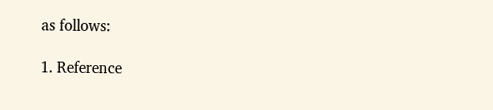as follows:

1. Reference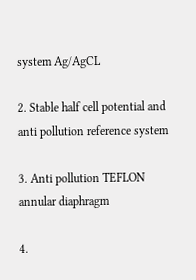system Ag/AgCL

2. Stable half cell potential and anti pollution reference system

3. Anti pollution TEFLON annular diaphragm

4.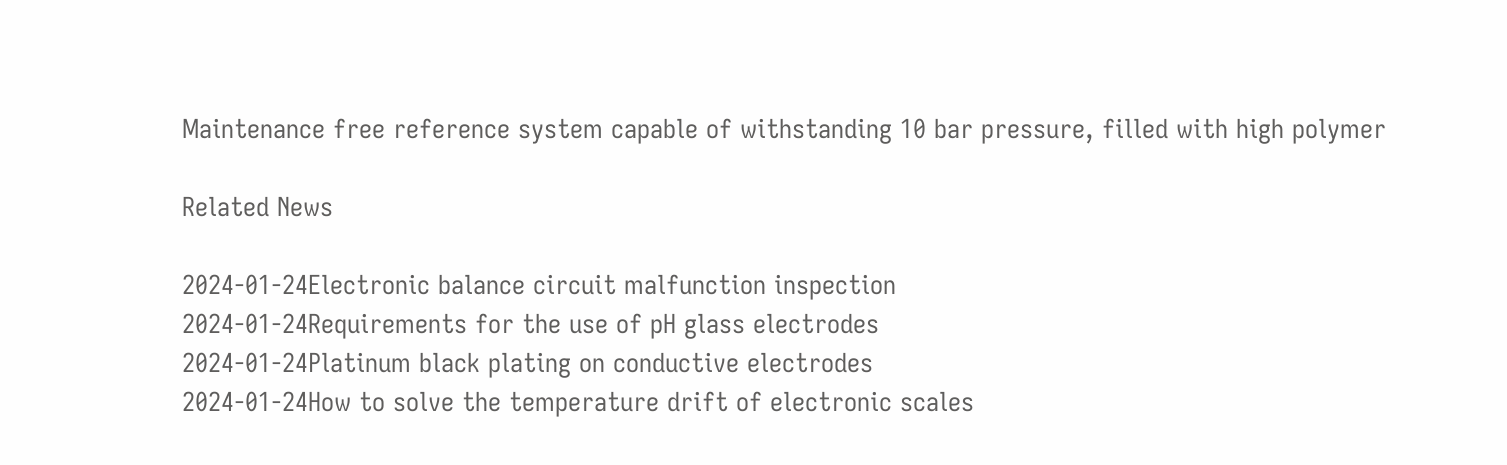Maintenance free reference system capable of withstanding 10 bar pressure, filled with high polymer

Related News

2024-01-24Electronic balance circuit malfunction inspection
2024-01-24Requirements for the use of pH glass electrodes
2024-01-24Platinum black plating on conductive electrodes
2024-01-24How to solve the temperature drift of electronic scales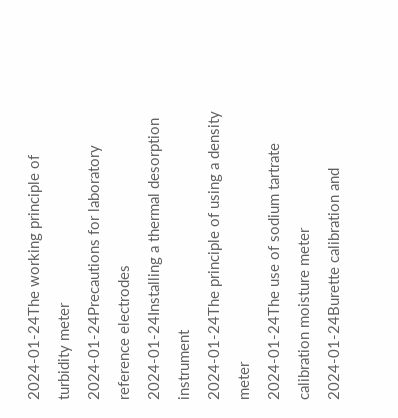2024-01-24The working principle of turbidity meter
2024-01-24Precautions for laboratory reference electrodes
2024-01-24Installing a thermal desorption instrument
2024-01-24The principle of using a density meter
2024-01-24The use of sodium tartrate calibration moisture meter
2024-01-24Burette calibration and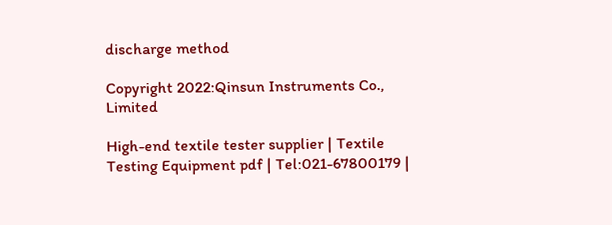discharge method

Copyright 2022:Qinsun Instruments Co., Limited

High-end textile tester supplier | Textile Testing Equipment pdf | Tel:021-67800179 |